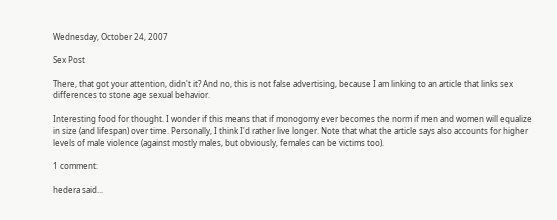Wednesday, October 24, 2007

Sex Post

There, that got your attention, didn't it? And no, this is not false advertising, because I am linking to an article that links sex differences to stone age sexual behavior.

Interesting food for thought. I wonder if this means that if monogomy ever becomes the norm if men and women will equalize in size (and lifespan) over time. Personally, I think I'd rather live longer. Note that what the article says also accounts for higher levels of male violence (against mostly males, but obviously, females can be victims too).

1 comment:

hedera said...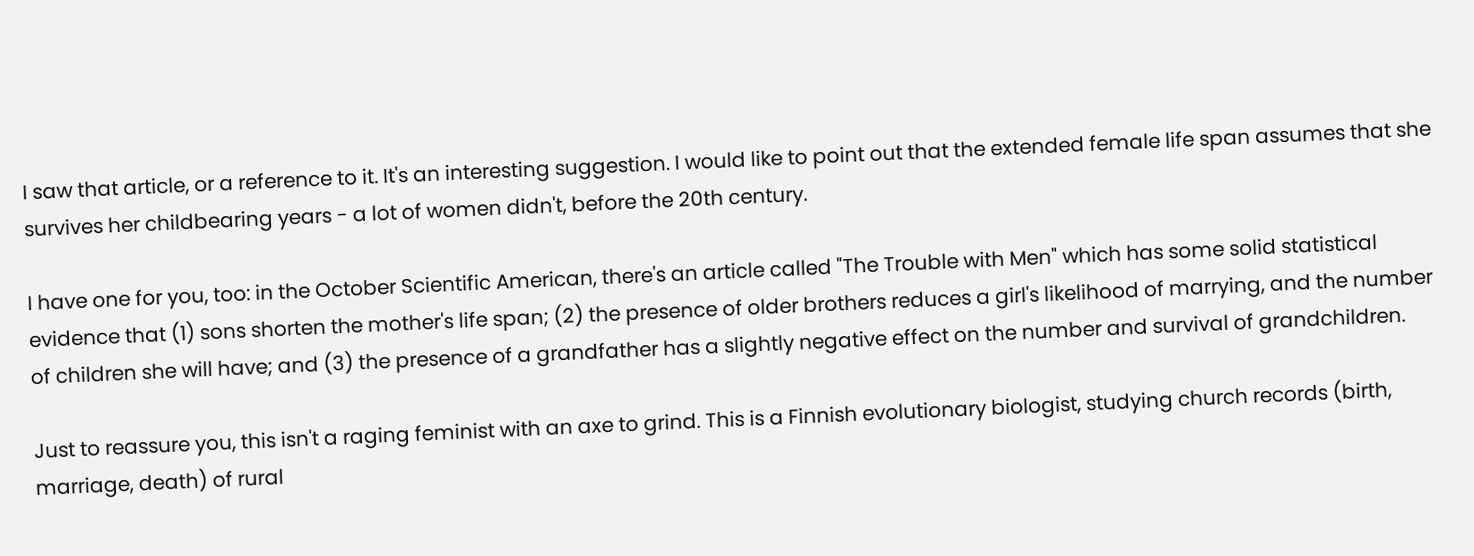I saw that article, or a reference to it. It's an interesting suggestion. I would like to point out that the extended female life span assumes that she survives her childbearing years - a lot of women didn't, before the 20th century.

I have one for you, too: in the October Scientific American, there's an article called "The Trouble with Men" which has some solid statistical evidence that (1) sons shorten the mother's life span; (2) the presence of older brothers reduces a girl's likelihood of marrying, and the number of children she will have; and (3) the presence of a grandfather has a slightly negative effect on the number and survival of grandchildren.

Just to reassure you, this isn't a raging feminist with an axe to grind. This is a Finnish evolutionary biologist, studying church records (birth, marriage, death) of rural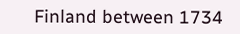Finland between 1734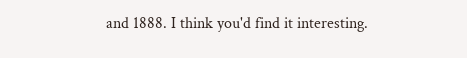and 1888. I think you'd find it interesting.